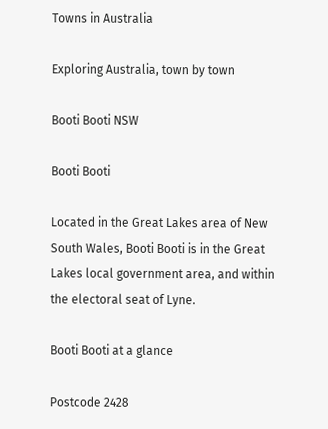Towns in Australia

Exploring Australia, town by town

Booti Booti NSW

Booti Booti

Located in the Great Lakes area of New South Wales, Booti Booti is in the Great Lakes local government area, and within the electoral seat of Lyne.

Booti Booti at a glance

Postcode 2428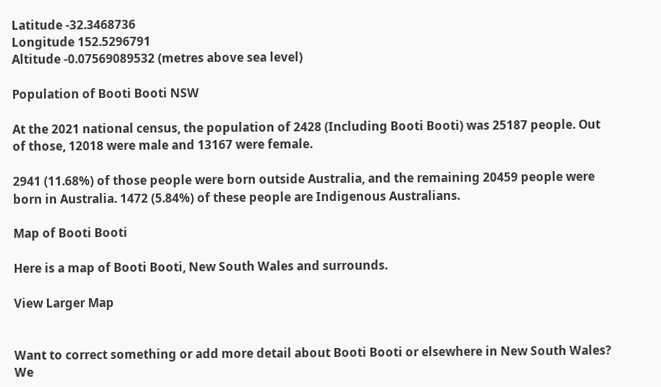Latitude -32.3468736
Longitude 152.5296791
Altitude -0.07569089532 (metres above sea level)

Population of Booti Booti NSW

At the 2021 national census, the population of 2428 (Including Booti Booti) was 25187 people. Out of those, 12018 were male and 13167 were female.

2941 (11.68%) of those people were born outside Australia, and the remaining 20459 people were born in Australia. 1472 (5.84%) of these people are Indigenous Australians.

Map of Booti Booti

Here is a map of Booti Booti, New South Wales and surrounds.

View Larger Map


Want to correct something or add more detail about Booti Booti or elsewhere in New South Wales? We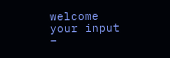welcome your input –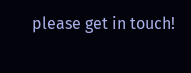please get in touch!